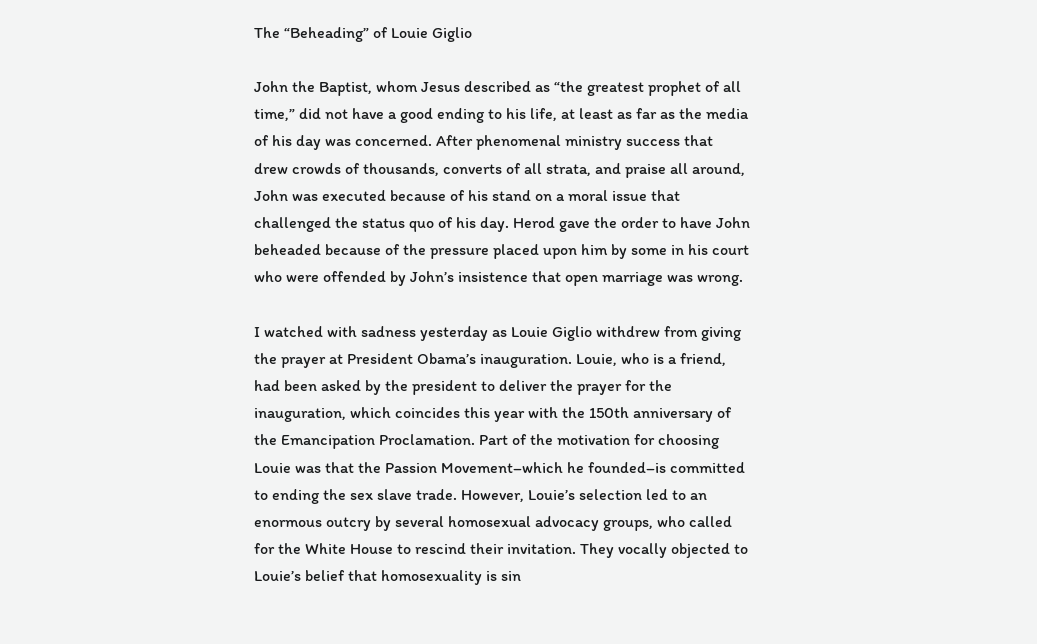The “Beheading” of Louie Giglio

John the Baptist, whom Jesus described as “the greatest prophet of all time,” did not have a good ending to his life, at least as far as the media of his day was concerned. After phenomenal ministry success that drew crowds of thousands, converts of all strata, and praise all around, John was executed because of his stand on a moral issue that challenged the status quo of his day. Herod gave the order to have John beheaded because of the pressure placed upon him by some in his court who were offended by John’s insistence that open marriage was wrong.

I watched with sadness yesterday as Louie Giglio withdrew from giving the prayer at President Obama’s inauguration. Louie, who is a friend, had been asked by the president to deliver the prayer for the inauguration, which coincides this year with the 150th anniversary of the Emancipation Proclamation. Part of the motivation for choosing Louie was that the Passion Movement–which he founded–is committed to ending the sex slave trade. However, Louie’s selection led to an enormous outcry by several homosexual advocacy groups, who called for the White House to rescind their invitation. They vocally objected to Louie’s belief that homosexuality is sin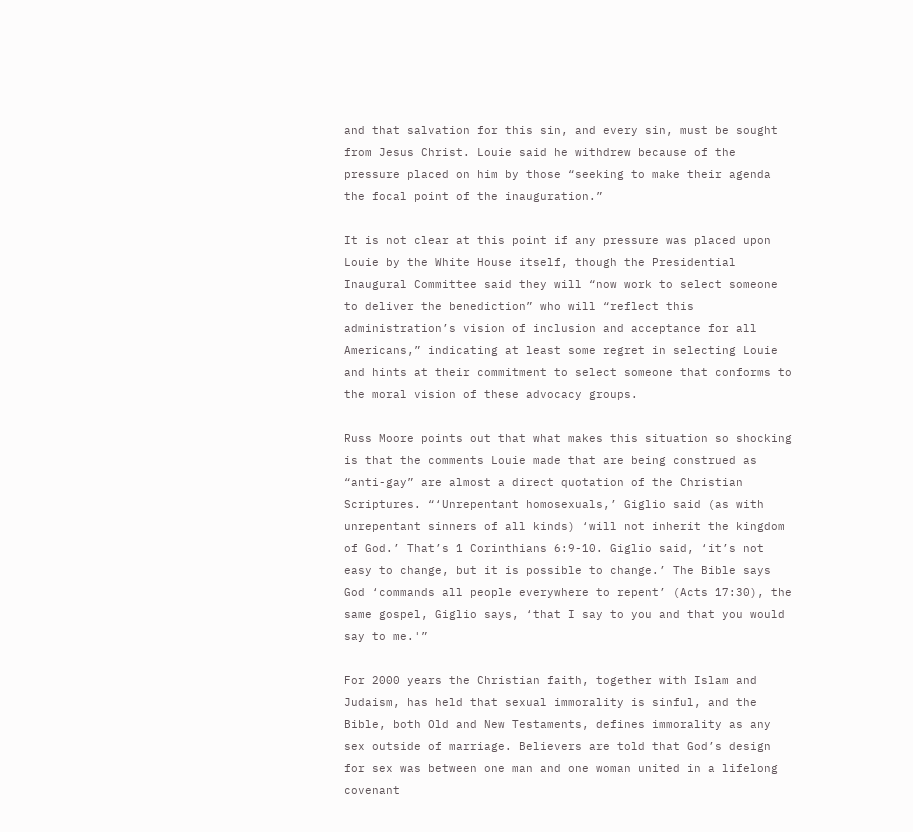and that salvation for this sin, and every sin, must be sought from Jesus Christ. Louie said he withdrew because of the pressure placed on him by those “seeking to make their agenda the focal point of the inauguration.”

It is not clear at this point if any pressure was placed upon Louie by the White House itself, though the Presidential Inaugural Committee said they will “now work to select someone to deliver the benediction” who will “reflect this administration’s vision of inclusion and acceptance for all Americans,” indicating at least some regret in selecting Louie and hints at their commitment to select someone that conforms to the moral vision of these advocacy groups.

Russ Moore points out that what makes this situation so shocking is that the comments Louie made that are being construed as “anti-gay” are almost a direct quotation of the Christian Scriptures. “‘Unrepentant homosexuals,’ Giglio said (as with unrepentant sinners of all kinds) ‘will not inherit the kingdom of God.’ That’s 1 Corinthians 6:9-10. Giglio said, ‘it’s not easy to change, but it is possible to change.’ The Bible says God ‘commands all people everywhere to repent’ (Acts 17:30), the same gospel, Giglio says, ‘that I say to you and that you would say to me.'”

For 2000 years the Christian faith, together with Islam and Judaism, has held that sexual immorality is sinful, and the Bible, both Old and New Testaments, defines immorality as any sex outside of marriage. Believers are told that God’s design for sex was between one man and one woman united in a lifelong covenant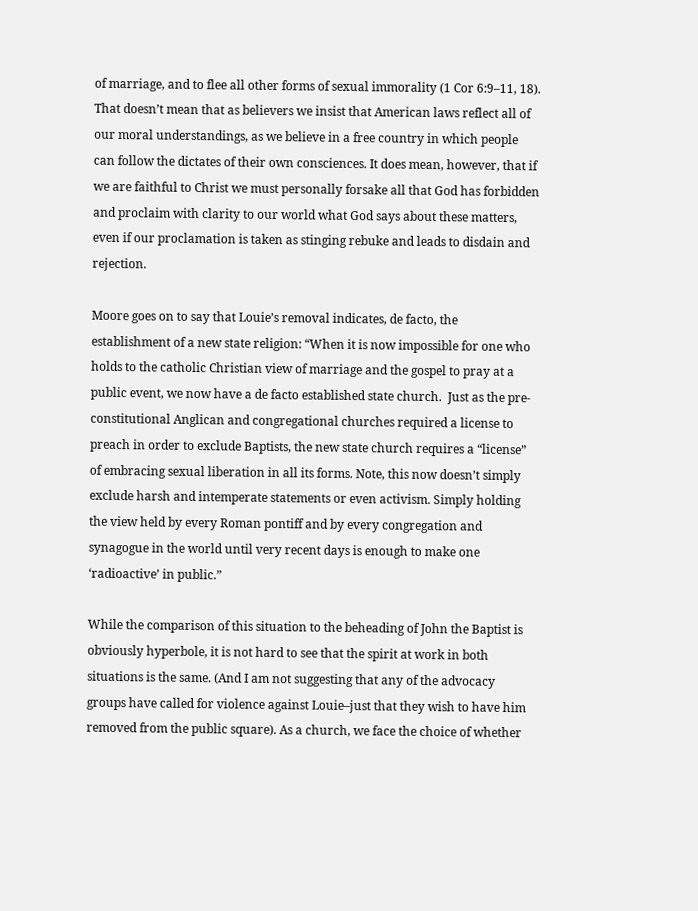of marriage, and to flee all other forms of sexual immorality (1 Cor 6:9–11, 18). That doesn’t mean that as believers we insist that American laws reflect all of our moral understandings, as we believe in a free country in which people can follow the dictates of their own consciences. It does mean, however, that if we are faithful to Christ we must personally forsake all that God has forbidden and proclaim with clarity to our world what God says about these matters, even if our proclamation is taken as stinging rebuke and leads to disdain and rejection.

Moore goes on to say that Louie’s removal indicates, de facto, the establishment of a new state religion: “When it is now impossible for one who holds to the catholic Christian view of marriage and the gospel to pray at a public event, we now have a de facto established state church.  Just as the pre-constitutional Anglican and congregational churches required a license to preach in order to exclude Baptists, the new state church requires a “license” of embracing sexual liberation in all its forms. Note, this now doesn’t simply exclude harsh and intemperate statements or even activism. Simply holding the view held by every Roman pontiff and by every congregation and synagogue in the world until very recent days is enough to make one ‘radioactive’ in public.”

While the comparison of this situation to the beheading of John the Baptist is obviously hyperbole, it is not hard to see that the spirit at work in both situations is the same. (And I am not suggesting that any of the advocacy groups have called for violence against Louie–just that they wish to have him removed from the public square). As a church, we face the choice of whether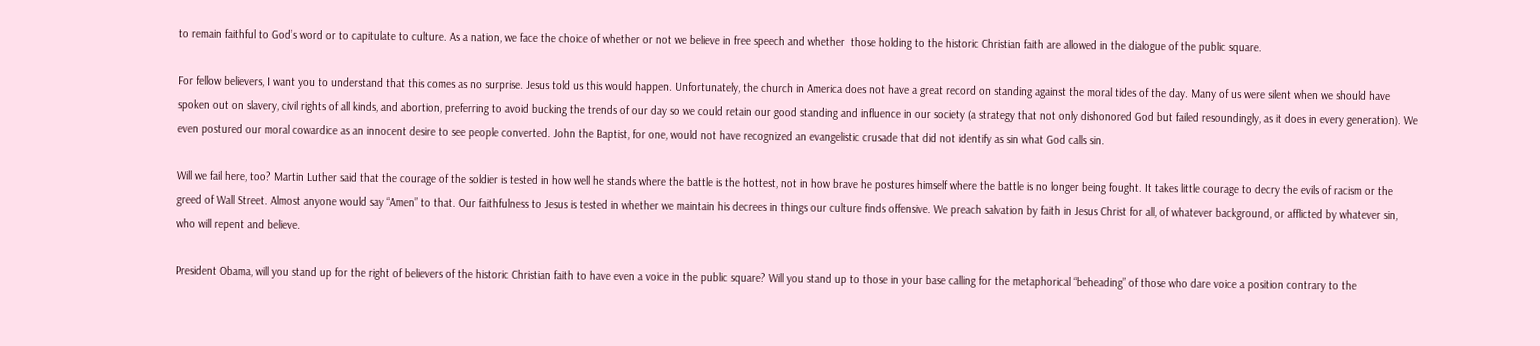to remain faithful to God’s word or to capitulate to culture. As a nation, we face the choice of whether or not we believe in free speech and whether  those holding to the historic Christian faith are allowed in the dialogue of the public square.

For fellow believers, I want you to understand that this comes as no surprise. Jesus told us this would happen. Unfortunately, the church in America does not have a great record on standing against the moral tides of the day. Many of us were silent when we should have spoken out on slavery, civil rights of all kinds, and abortion, preferring to avoid bucking the trends of our day so we could retain our good standing and influence in our society (a strategy that not only dishonored God but failed resoundingly, as it does in every generation). We even postured our moral cowardice as an innocent desire to see people converted. John the Baptist, for one, would not have recognized an evangelistic crusade that did not identify as sin what God calls sin.

Will we fail here, too? Martin Luther said that the courage of the soldier is tested in how well he stands where the battle is the hottest, not in how brave he postures himself where the battle is no longer being fought. It takes little courage to decry the evils of racism or the greed of Wall Street. Almost anyone would say “Amen” to that. Our faithfulness to Jesus is tested in whether we maintain his decrees in things our culture finds offensive. We preach salvation by faith in Jesus Christ for all, of whatever background, or afflicted by whatever sin, who will repent and believe.

President Obama, will you stand up for the right of believers of the historic Christian faith to have even a voice in the public square? Will you stand up to those in your base calling for the metaphorical “beheading” of those who dare voice a position contrary to the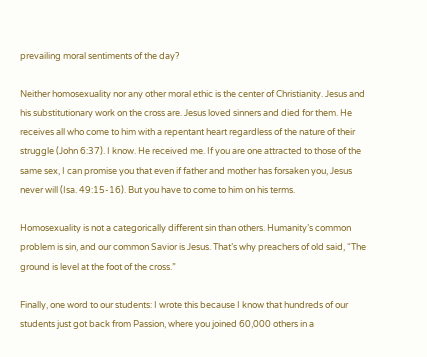prevailing moral sentiments of the day?

Neither homosexuality nor any other moral ethic is the center of Christianity. Jesus and his substitutionary work on the cross are. Jesus loved sinners and died for them. He receives all who come to him with a repentant heart regardless of the nature of their struggle (John 6:37). I know. He received me. If you are one attracted to those of the same sex, I can promise you that even if father and mother has forsaken you, Jesus never will (Isa. 49:15-16). But you have to come to him on his terms.

Homosexuality is not a categorically different sin than others. Humanity’s common problem is sin, and our common Savior is Jesus. That’s why preachers of old said, “The ground is level at the foot of the cross.”

Finally, one word to our students: I wrote this because I know that hundreds of our students just got back from Passion, where you joined 60,000 others in a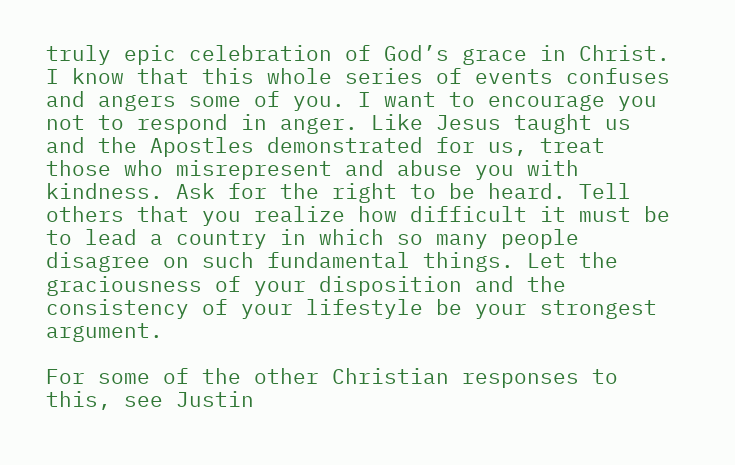truly epic celebration of God’s grace in Christ. I know that this whole series of events confuses and angers some of you. I want to encourage you not to respond in anger. Like Jesus taught us and the Apostles demonstrated for us, treat those who misrepresent and abuse you with kindness. Ask for the right to be heard. Tell others that you realize how difficult it must be to lead a country in which so many people disagree on such fundamental things. Let the graciousness of your disposition and the consistency of your lifestyle be your strongest argument.

For some of the other Christian responses to this, see Justin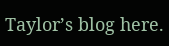Taylor’s blog here.